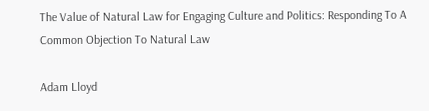The Value of Natural Law for Engaging Culture and Politics: Responding To A Common Objection To Natural Law

Adam Lloyd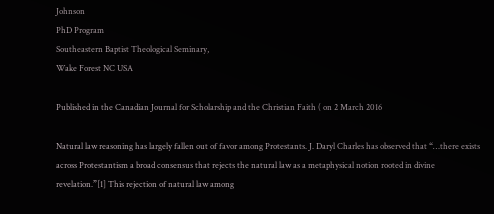Johnson
PhD Program
Southeastern Baptist Theological Seminary,
Wake Forest NC USA

Published in the Canadian Journal for Scholarship and the Christian Faith ( on 2 March 2016

Natural law reasoning has largely fallen out of favor among Protestants. J. Daryl Charles has observed that “…there exists across Protestantism a broad consensus that rejects the natural law as a metaphysical notion rooted in divine revelation.”[1] This rejection of natural law among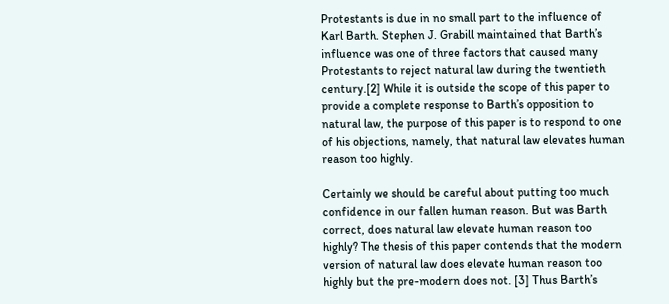Protestants is due in no small part to the influence of Karl Barth. Stephen J. Grabill maintained that Barth’s influence was one of three factors that caused many Protestants to reject natural law during the twentieth century.[2] While it is outside the scope of this paper to provide a complete response to Barth’s opposition to natural law, the purpose of this paper is to respond to one of his objections, namely, that natural law elevates human reason too highly.

Certainly we should be careful about putting too much confidence in our fallen human reason. But was Barth correct, does natural law elevate human reason too highly? The thesis of this paper contends that the modern version of natural law does elevate human reason too highly but the pre-modern does not. [3] Thus Barth’s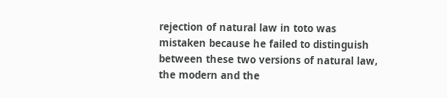rejection of natural law in toto was mistaken because he failed to distinguish between these two versions of natural law, the modern and the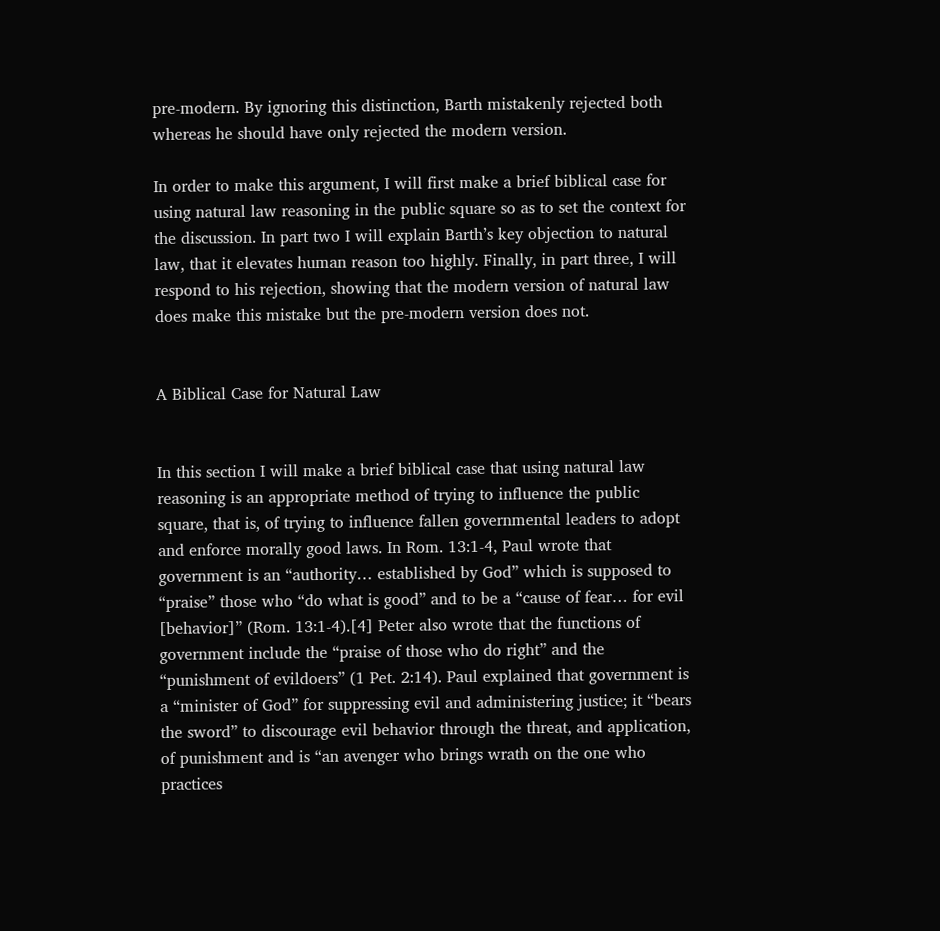pre-modern. By ignoring this distinction, Barth mistakenly rejected both whereas he should have only rejected the modern version.

In order to make this argument, I will first make a brief biblical case for using natural law reasoning in the public square so as to set the context for the discussion. In part two I will explain Barth’s key objection to natural law, that it elevates human reason too highly. Finally, in part three, I will respond to his rejection, showing that the modern version of natural law does make this mistake but the pre-modern version does not.


A Biblical Case for Natural Law


In this section I will make a brief biblical case that using natural law reasoning is an appropriate method of trying to influence the public square, that is, of trying to influence fallen governmental leaders to adopt and enforce morally good laws. In Rom. 13:1-4, Paul wrote that government is an “authority… established by God” which is supposed to “praise” those who “do what is good” and to be a “cause of fear… for evil [behavior]” (Rom. 13:1-4).[4] Peter also wrote that the functions of government include the “praise of those who do right” and the “punishment of evildoers” (1 Pet. 2:14). Paul explained that government is a “minister of God” for suppressing evil and administering justice; it “bears the sword” to discourage evil behavior through the threat, and application, of punishment and is “an avenger who brings wrath on the one who practices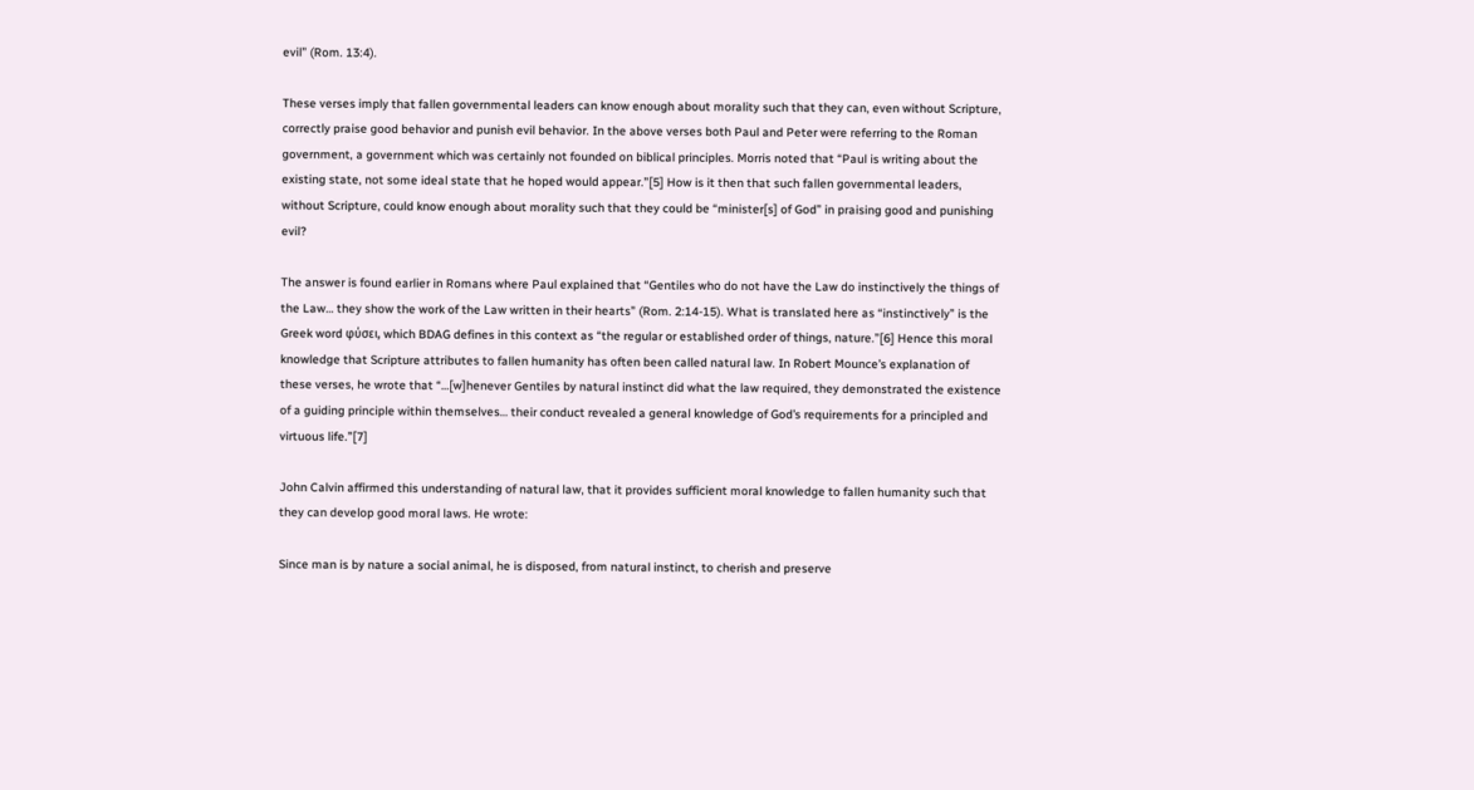evil” (Rom. 13:4).

These verses imply that fallen governmental leaders can know enough about morality such that they can, even without Scripture, correctly praise good behavior and punish evil behavior. In the above verses both Paul and Peter were referring to the Roman government, a government which was certainly not founded on biblical principles. Morris noted that “Paul is writing about the existing state, not some ideal state that he hoped would appear.”[5] How is it then that such fallen governmental leaders, without Scripture, could know enough about morality such that they could be “minister[s] of God” in praising good and punishing evil?

The answer is found earlier in Romans where Paul explained that “Gentiles who do not have the Law do instinctively the things of the Law… they show the work of the Law written in their hearts” (Rom. 2:14-15). What is translated here as “instinctively” is the Greek word φύσει, which BDAG defines in this context as “the regular or established order of things, nature.”[6] Hence this moral knowledge that Scripture attributes to fallen humanity has often been called natural law. In Robert Mounce’s explanation of these verses, he wrote that “…[w]henever Gentiles by natural instinct did what the law required, they demonstrated the existence of a guiding principle within themselves… their conduct revealed a general knowledge of God’s requirements for a principled and virtuous life.”[7]

John Calvin affirmed this understanding of natural law, that it provides sufficient moral knowledge to fallen humanity such that they can develop good moral laws. He wrote:

Since man is by nature a social animal, he is disposed, from natural instinct, to cherish and preserve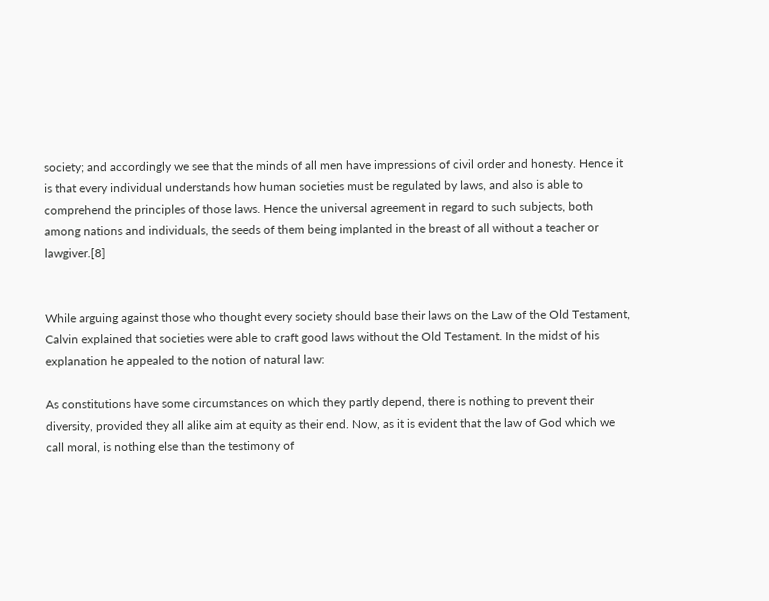society; and accordingly we see that the minds of all men have impressions of civil order and honesty. Hence it is that every individual understands how human societies must be regulated by laws, and also is able to comprehend the principles of those laws. Hence the universal agreement in regard to such subjects, both among nations and individuals, the seeds of them being implanted in the breast of all without a teacher or lawgiver.[8]


While arguing against those who thought every society should base their laws on the Law of the Old Testament, Calvin explained that societies were able to craft good laws without the Old Testament. In the midst of his explanation he appealed to the notion of natural law:

As constitutions have some circumstances on which they partly depend, there is nothing to prevent their diversity, provided they all alike aim at equity as their end. Now, as it is evident that the law of God which we call moral, is nothing else than the testimony of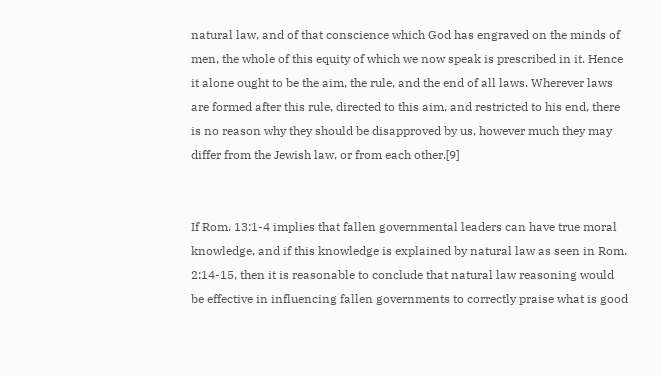natural law, and of that conscience which God has engraved on the minds of men, the whole of this equity of which we now speak is prescribed in it. Hence it alone ought to be the aim, the rule, and the end of all laws. Wherever laws are formed after this rule, directed to this aim, and restricted to his end, there is no reason why they should be disapproved by us, however much they may differ from the Jewish law, or from each other.[9]


If Rom. 13:1-4 implies that fallen governmental leaders can have true moral knowledge, and if this knowledge is explained by natural law as seen in Rom. 2:14-15, then it is reasonable to conclude that natural law reasoning would be effective in influencing fallen governments to correctly praise what is good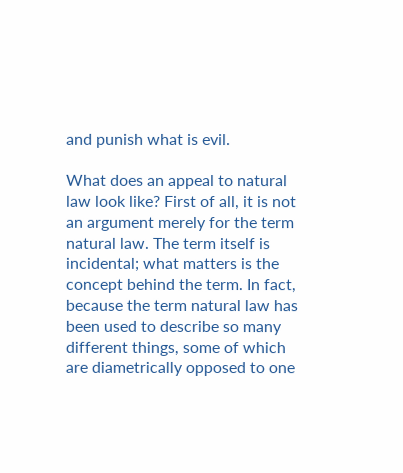and punish what is evil.

What does an appeal to natural law look like? First of all, it is not an argument merely for the term natural law. The term itself is incidental; what matters is the concept behind the term. In fact, because the term natural law has been used to describe so many different things, some of which are diametrically opposed to one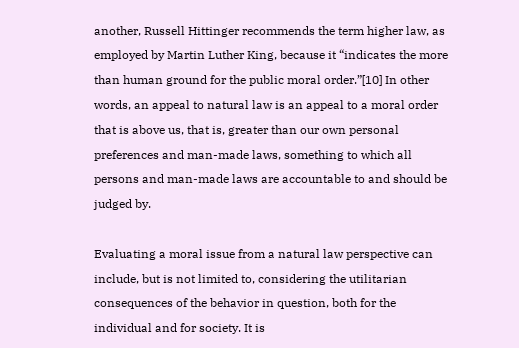another, Russell Hittinger recommends the term higher law, as employed by Martin Luther King, because it “indicates the more than human ground for the public moral order.”[10] In other words, an appeal to natural law is an appeal to a moral order that is above us, that is, greater than our own personal preferences and man-made laws, something to which all persons and man-made laws are accountable to and should be judged by.

Evaluating a moral issue from a natural law perspective can include, but is not limited to, considering the utilitarian consequences of the behavior in question, both for the individual and for society. It is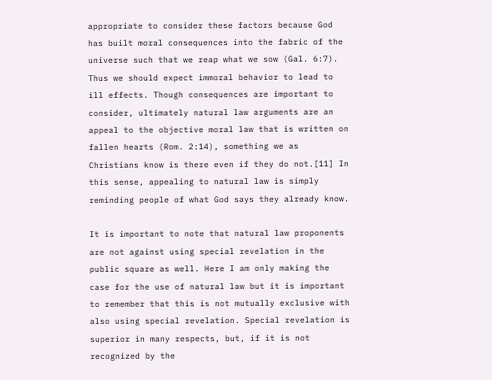appropriate to consider these factors because God has built moral consequences into the fabric of the universe such that we reap what we sow (Gal. 6:7). Thus we should expect immoral behavior to lead to ill effects. Though consequences are important to consider, ultimately natural law arguments are an appeal to the objective moral law that is written on fallen hearts (Rom. 2:14), something we as Christians know is there even if they do not.[11] In this sense, appealing to natural law is simply reminding people of what God says they already know.

It is important to note that natural law proponents are not against using special revelation in the public square as well. Here I am only making the case for the use of natural law but it is important to remember that this is not mutually exclusive with also using special revelation. Special revelation is superior in many respects, but, if it is not recognized by the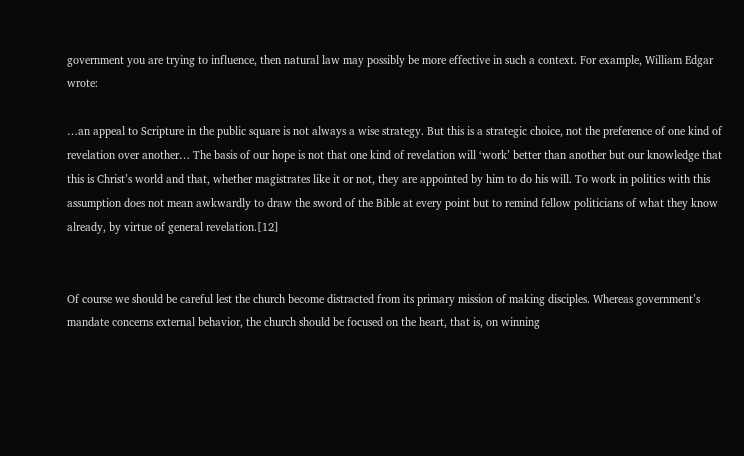government you are trying to influence, then natural law may possibly be more effective in such a context. For example, William Edgar wrote:

…an appeal to Scripture in the public square is not always a wise strategy. But this is a strategic choice, not the preference of one kind of revelation over another… The basis of our hope is not that one kind of revelation will ‘work’ better than another but our knowledge that this is Christ’s world and that, whether magistrates like it or not, they are appointed by him to do his will. To work in politics with this assumption does not mean awkwardly to draw the sword of the Bible at every point but to remind fellow politicians of what they know already, by virtue of general revelation.[12]


Of course we should be careful lest the church become distracted from its primary mission of making disciples. Whereas government’s mandate concerns external behavior, the church should be focused on the heart, that is, on winning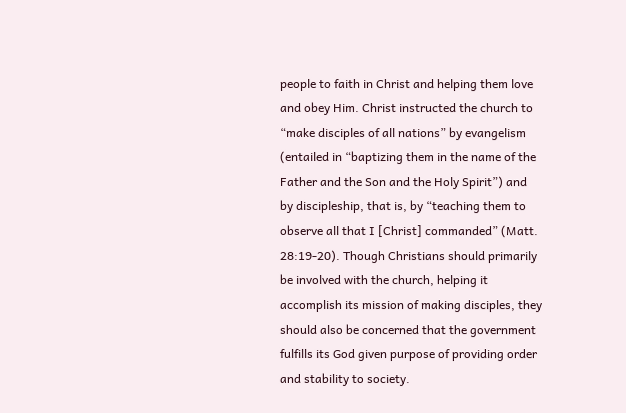people to faith in Christ and helping them love and obey Him. Christ instructed the church to “make disciples of all nations” by evangelism (entailed in “baptizing them in the name of the Father and the Son and the Holy Spirit”) and by discipleship, that is, by “teaching them to observe all that I [Christ] commanded” (Matt. 28:19-20). Though Christians should primarily be involved with the church, helping it accomplish its mission of making disciples, they should also be concerned that the government fulfills its God given purpose of providing order and stability to society.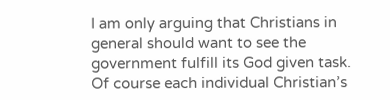I am only arguing that Christians in general should want to see the government fulfill its God given task. Of course each individual Christian’s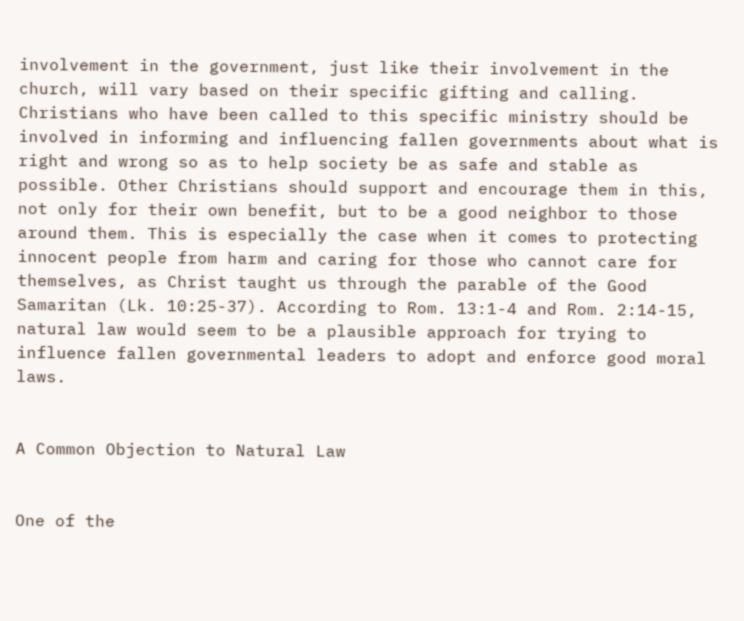involvement in the government, just like their involvement in the church, will vary based on their specific gifting and calling. Christians who have been called to this specific ministry should be involved in informing and influencing fallen governments about what is right and wrong so as to help society be as safe and stable as possible. Other Christians should support and encourage them in this, not only for their own benefit, but to be a good neighbor to those around them. This is especially the case when it comes to protecting innocent people from harm and caring for those who cannot care for themselves, as Christ taught us through the parable of the Good Samaritan (Lk. 10:25-37). According to Rom. 13:1-4 and Rom. 2:14-15, natural law would seem to be a plausible approach for trying to influence fallen governmental leaders to adopt and enforce good moral laws.


A Common Objection to Natural Law


One of the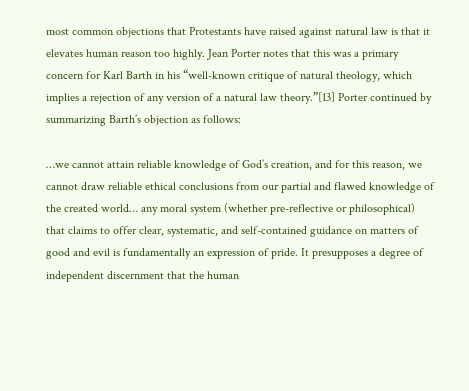most common objections that Protestants have raised against natural law is that it elevates human reason too highly. Jean Porter notes that this was a primary concern for Karl Barth in his “well-known critique of natural theology, which implies a rejection of any version of a natural law theory.”[13] Porter continued by summarizing Barth’s objection as follows:

…we cannot attain reliable knowledge of God’s creation, and for this reason, we cannot draw reliable ethical conclusions from our partial and flawed knowledge of the created world… any moral system (whether pre-reflective or philosophical) that claims to offer clear, systematic, and self-contained guidance on matters of good and evil is fundamentally an expression of pride. It presupposes a degree of independent discernment that the human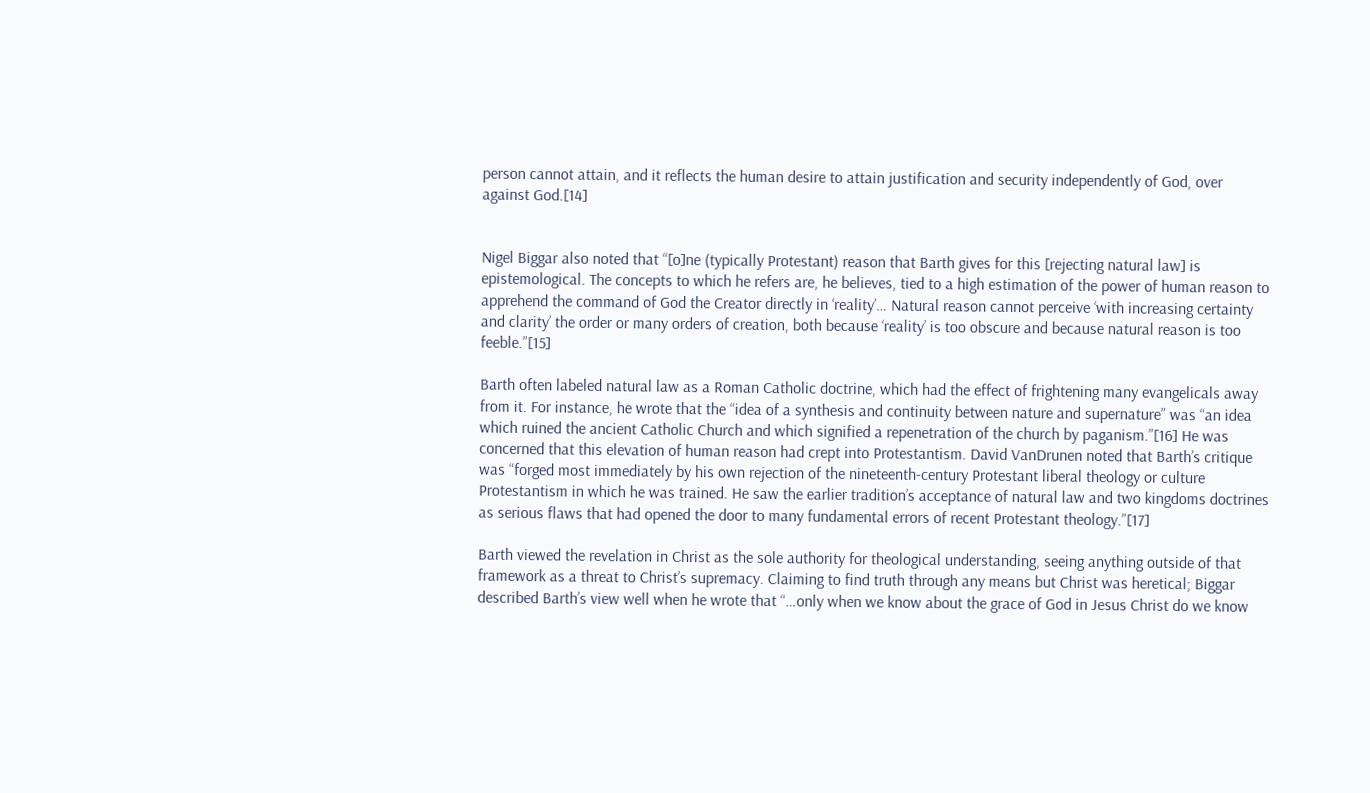person cannot attain, and it reflects the human desire to attain justification and security independently of God, over against God.[14]


Nigel Biggar also noted that “[o]ne (typically Protestant) reason that Barth gives for this [rejecting natural law] is epistemological. The concepts to which he refers are, he believes, tied to a high estimation of the power of human reason to apprehend the command of God the Creator directly in ‘reality’… Natural reason cannot perceive ‘with increasing certainty and clarity’ the order or many orders of creation, both because ‘reality’ is too obscure and because natural reason is too feeble.”[15]

Barth often labeled natural law as a Roman Catholic doctrine, which had the effect of frightening many evangelicals away from it. For instance, he wrote that the “idea of a synthesis and continuity between nature and supernature” was “an idea which ruined the ancient Catholic Church and which signified a repenetration of the church by paganism.”[16] He was concerned that this elevation of human reason had crept into Protestantism. David VanDrunen noted that Barth’s critique was “forged most immediately by his own rejection of the nineteenth-century Protestant liberal theology or culture Protestantism in which he was trained. He saw the earlier tradition’s acceptance of natural law and two kingdoms doctrines as serious flaws that had opened the door to many fundamental errors of recent Protestant theology.”[17]

Barth viewed the revelation in Christ as the sole authority for theological understanding, seeing anything outside of that framework as a threat to Christ’s supremacy. Claiming to find truth through any means but Christ was heretical; Biggar described Barth’s view well when he wrote that “…only when we know about the grace of God in Jesus Christ do we know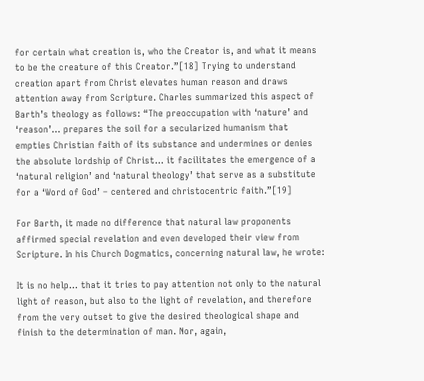for certain what creation is, who the Creator is, and what it means to be the creature of this Creator.”[18] Trying to understand creation apart from Christ elevates human reason and draws attention away from Scripture. Charles summarized this aspect of Barth’s theology as follows: “The preoccupation with ‘nature’ and ‘reason’… prepares the soil for a secularized humanism that empties Christian faith of its substance and undermines or denies the absolute lordship of Christ… it facilitates the emergence of a ‘natural religion’ and ‘natural theology’ that serve as a substitute for a ‘Word of God’ – centered and christocentric faith.”[19]

For Barth, it made no difference that natural law proponents affirmed special revelation and even developed their view from Scripture. In his Church Dogmatics, concerning natural law, he wrote:

It is no help… that it tries to pay attention not only to the natural light of reason, but also to the light of revelation, and therefore from the very outset to give the desired theological shape and finish to the determination of man. Nor, again,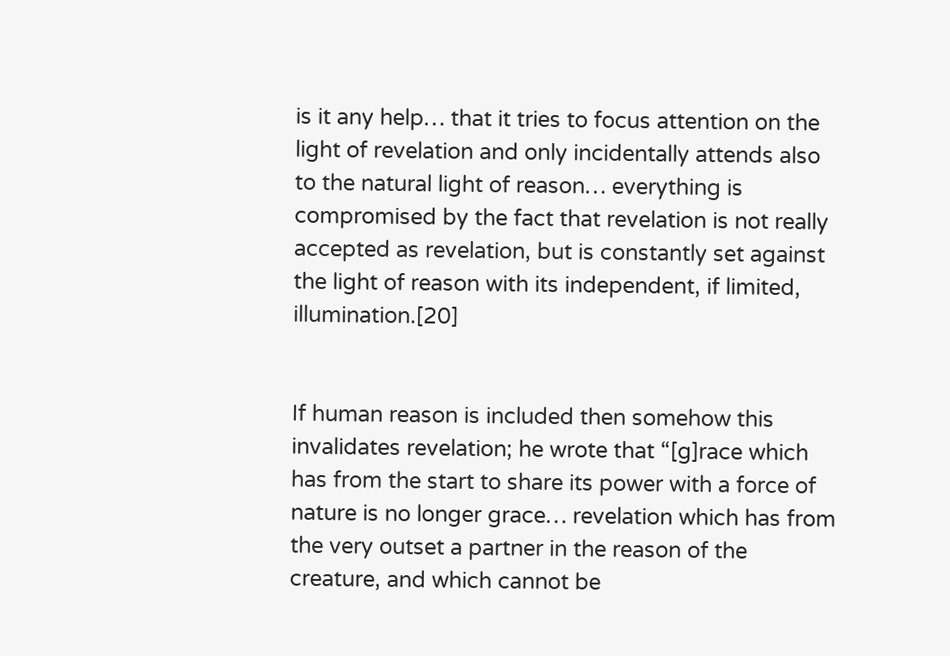is it any help… that it tries to focus attention on the light of revelation and only incidentally attends also to the natural light of reason… everything is compromised by the fact that revelation is not really accepted as revelation, but is constantly set against the light of reason with its independent, if limited, illumination.[20]


If human reason is included then somehow this invalidates revelation; he wrote that “[g]race which has from the start to share its power with a force of nature is no longer grace… revelation which has from the very outset a partner in the reason of the creature, and which cannot be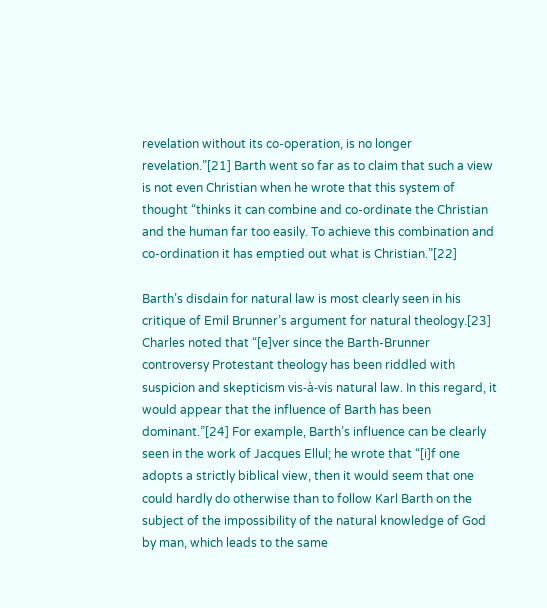revelation without its co-operation, is no longer revelation.”[21] Barth went so far as to claim that such a view is not even Christian when he wrote that this system of thought “thinks it can combine and co-ordinate the Christian and the human far too easily. To achieve this combination and co-ordination it has emptied out what is Christian.”[22]

Barth’s disdain for natural law is most clearly seen in his critique of Emil Brunner’s argument for natural theology.[23] Charles noted that “[e]ver since the Barth-Brunner controversy Protestant theology has been riddled with suspicion and skepticism vis-à-vis natural law. In this regard, it would appear that the influence of Barth has been dominant.”[24] For example, Barth’s influence can be clearly seen in the work of Jacques Ellul; he wrote that “[i]f one adopts a strictly biblical view, then it would seem that one could hardly do otherwise than to follow Karl Barth on the subject of the impossibility of the natural knowledge of God by man, which leads to the same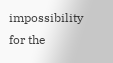impossibility for the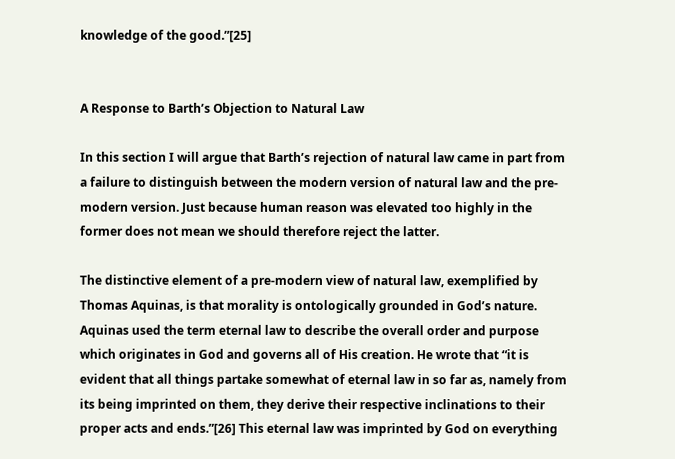knowledge of the good.”[25]


A Response to Barth’s Objection to Natural Law

In this section I will argue that Barth’s rejection of natural law came in part from a failure to distinguish between the modern version of natural law and the pre-modern version. Just because human reason was elevated too highly in the former does not mean we should therefore reject the latter.

The distinctive element of a pre-modern view of natural law, exemplified by Thomas Aquinas, is that morality is ontologically grounded in God’s nature. Aquinas used the term eternal law to describe the overall order and purpose which originates in God and governs all of His creation. He wrote that “it is evident that all things partake somewhat of eternal law in so far as, namely from its being imprinted on them, they derive their respective inclinations to their proper acts and ends.”[26] This eternal law was imprinted by God on everything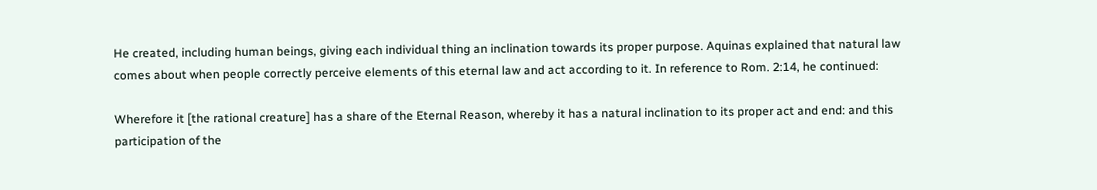He created, including human beings, giving each individual thing an inclination towards its proper purpose. Aquinas explained that natural law comes about when people correctly perceive elements of this eternal law and act according to it. In reference to Rom. 2:14, he continued:

Wherefore it [the rational creature] has a share of the Eternal Reason, whereby it has a natural inclination to its proper act and end: and this participation of the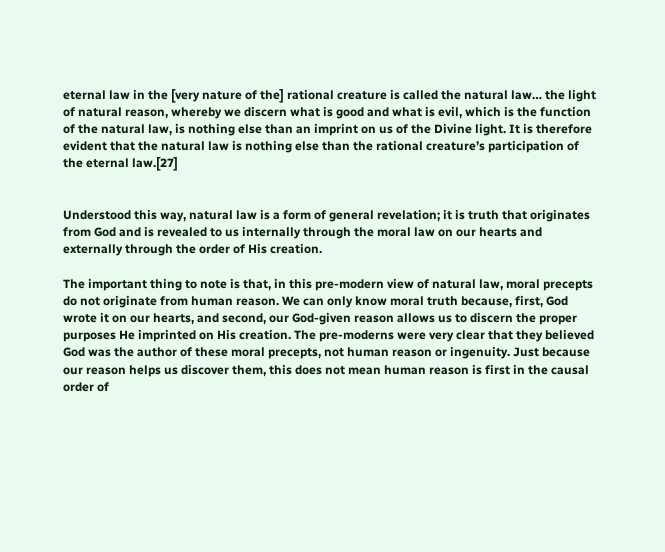eternal law in the [very nature of the] rational creature is called the natural law… the light of natural reason, whereby we discern what is good and what is evil, which is the function of the natural law, is nothing else than an imprint on us of the Divine light. It is therefore evident that the natural law is nothing else than the rational creature’s participation of the eternal law.[27]


Understood this way, natural law is a form of general revelation; it is truth that originates from God and is revealed to us internally through the moral law on our hearts and externally through the order of His creation.

The important thing to note is that, in this pre-modern view of natural law, moral precepts do not originate from human reason. We can only know moral truth because, first, God wrote it on our hearts, and second, our God-given reason allows us to discern the proper purposes He imprinted on His creation. The pre-moderns were very clear that they believed God was the author of these moral precepts, not human reason or ingenuity. Just because our reason helps us discover them, this does not mean human reason is first in the causal order of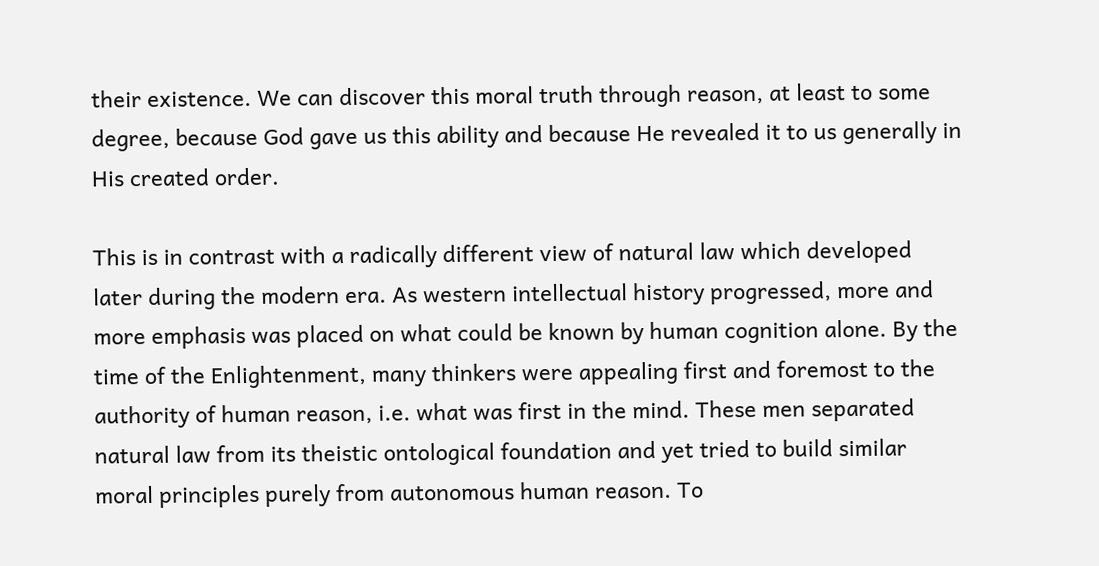their existence. We can discover this moral truth through reason, at least to some degree, because God gave us this ability and because He revealed it to us generally in His created order.

This is in contrast with a radically different view of natural law which developed later during the modern era. As western intellectual history progressed, more and more emphasis was placed on what could be known by human cognition alone. By the time of the Enlightenment, many thinkers were appealing first and foremost to the authority of human reason, i.e. what was first in the mind. These men separated natural law from its theistic ontological foundation and yet tried to build similar moral principles purely from autonomous human reason. To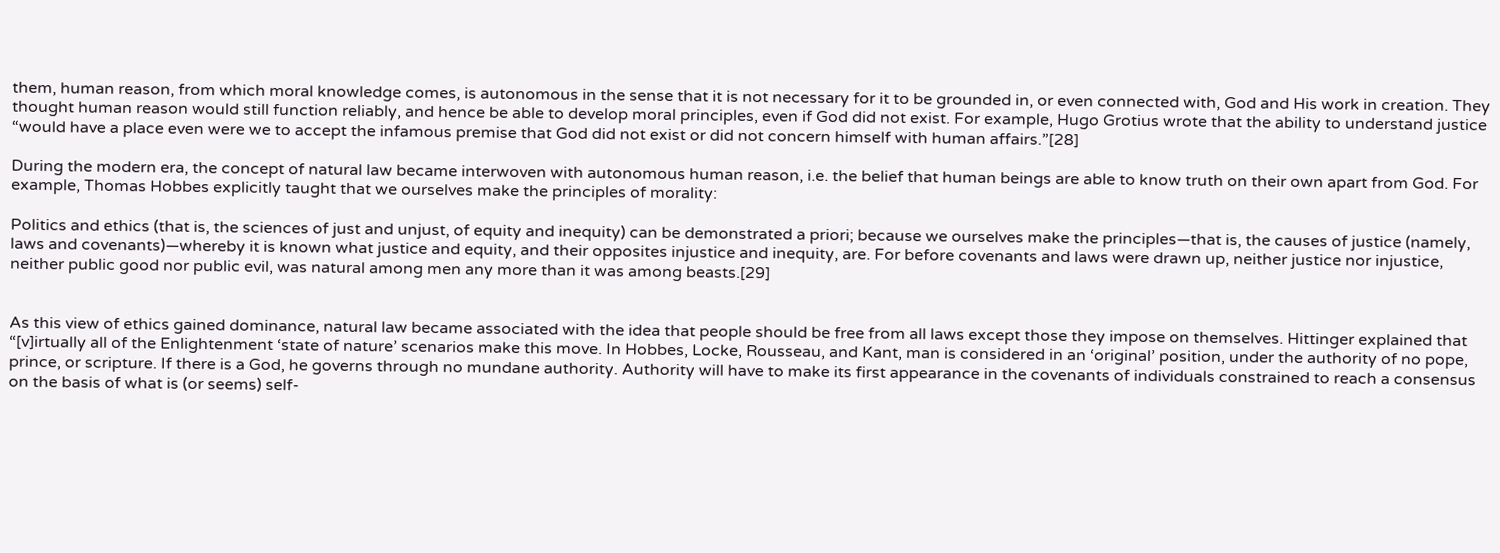them, human reason, from which moral knowledge comes, is autonomous in the sense that it is not necessary for it to be grounded in, or even connected with, God and His work in creation. They thought human reason would still function reliably, and hence be able to develop moral principles, even if God did not exist. For example, Hugo Grotius wrote that the ability to understand justice “would have a place even were we to accept the infamous premise that God did not exist or did not concern himself with human affairs.”[28]

During the modern era, the concept of natural law became interwoven with autonomous human reason, i.e. the belief that human beings are able to know truth on their own apart from God. For example, Thomas Hobbes explicitly taught that we ourselves make the principles of morality:

Politics and ethics (that is, the sciences of just and unjust, of equity and inequity) can be demonstrated a priori; because we ourselves make the principles—that is, the causes of justice (namely, laws and covenants)—whereby it is known what justice and equity, and their opposites injustice and inequity, are. For before covenants and laws were drawn up, neither justice nor injustice, neither public good nor public evil, was natural among men any more than it was among beasts.[29]


As this view of ethics gained dominance, natural law became associated with the idea that people should be free from all laws except those they impose on themselves. Hittinger explained that “[v]irtually all of the Enlightenment ‘state of nature’ scenarios make this move. In Hobbes, Locke, Rousseau, and Kant, man is considered in an ‘original’ position, under the authority of no pope, prince, or scripture. If there is a God, he governs through no mundane authority. Authority will have to make its first appearance in the covenants of individuals constrained to reach a consensus on the basis of what is (or seems) self-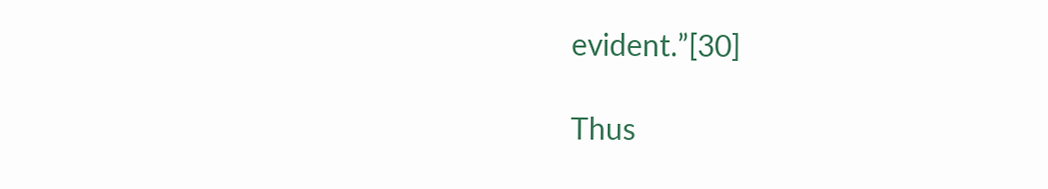evident.”[30]

Thus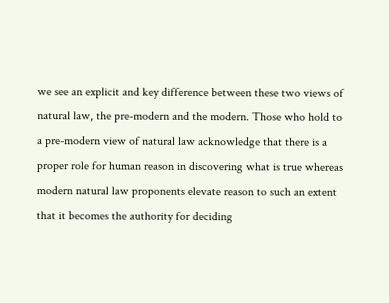we see an explicit and key difference between these two views of natural law, the pre-modern and the modern. Those who hold to a pre-modern view of natural law acknowledge that there is a proper role for human reason in discovering what is true whereas modern natural law proponents elevate reason to such an extent that it becomes the authority for deciding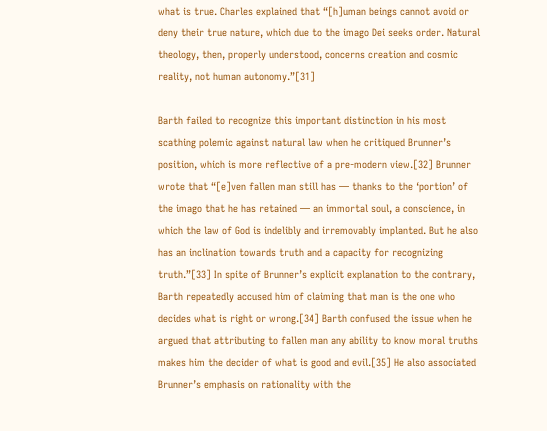what is true. Charles explained that “[h]uman beings cannot avoid or deny their true nature, which due to the imago Dei seeks order. Natural theology, then, properly understood, concerns creation and cosmic reality, not human autonomy.”[31]

Barth failed to recognize this important distinction in his most scathing polemic against natural law when he critiqued Brunner’s position, which is more reflective of a pre-modern view.[32] Brunner wrote that “[e]ven fallen man still has — thanks to the ‘portion’ of the imago that he has retained — an immortal soul, a conscience, in which the law of God is indelibly and irremovably implanted. But he also has an inclination towards truth and a capacity for recognizing truth.”[33] In spite of Brunner’s explicit explanation to the contrary, Barth repeatedly accused him of claiming that man is the one who decides what is right or wrong.[34] Barth confused the issue when he argued that attributing to fallen man any ability to know moral truths makes him the decider of what is good and evil.[35] He also associated Brunner’s emphasis on rationality with the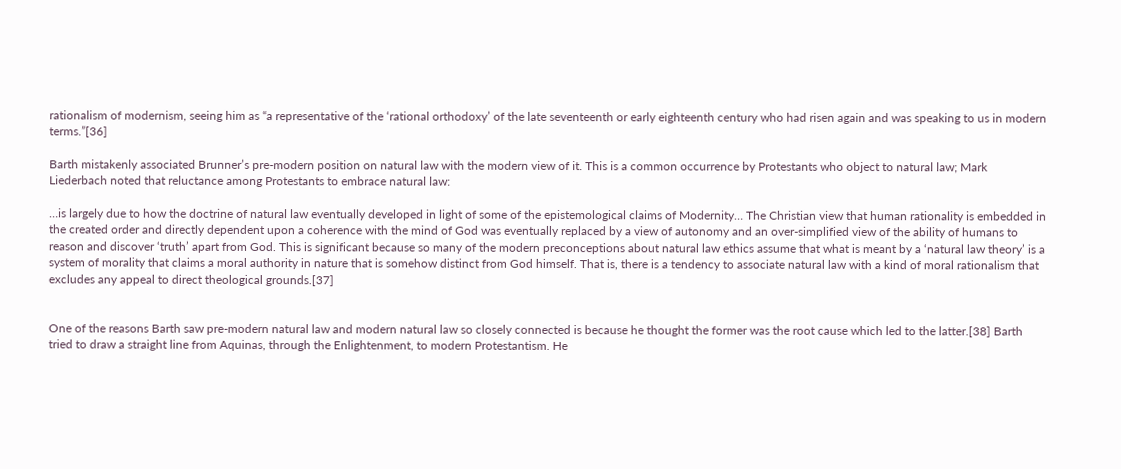rationalism of modernism, seeing him as “a representative of the ‘rational orthodoxy’ of the late seventeenth or early eighteenth century who had risen again and was speaking to us in modern terms.”[36]

Barth mistakenly associated Brunner’s pre-modern position on natural law with the modern view of it. This is a common occurrence by Protestants who object to natural law; Mark Liederbach noted that reluctance among Protestants to embrace natural law:

…is largely due to how the doctrine of natural law eventually developed in light of some of the epistemological claims of Modernity… The Christian view that human rationality is embedded in the created order and directly dependent upon a coherence with the mind of God was eventually replaced by a view of autonomy and an over-simplified view of the ability of humans to reason and discover ‘truth’ apart from God. This is significant because so many of the modern preconceptions about natural law ethics assume that what is meant by a ‘natural law theory’ is a system of morality that claims a moral authority in nature that is somehow distinct from God himself. That is, there is a tendency to associate natural law with a kind of moral rationalism that excludes any appeal to direct theological grounds.[37]


One of the reasons Barth saw pre-modern natural law and modern natural law so closely connected is because he thought the former was the root cause which led to the latter.[38] Barth tried to draw a straight line from Aquinas, through the Enlightenment, to modern Protestantism. He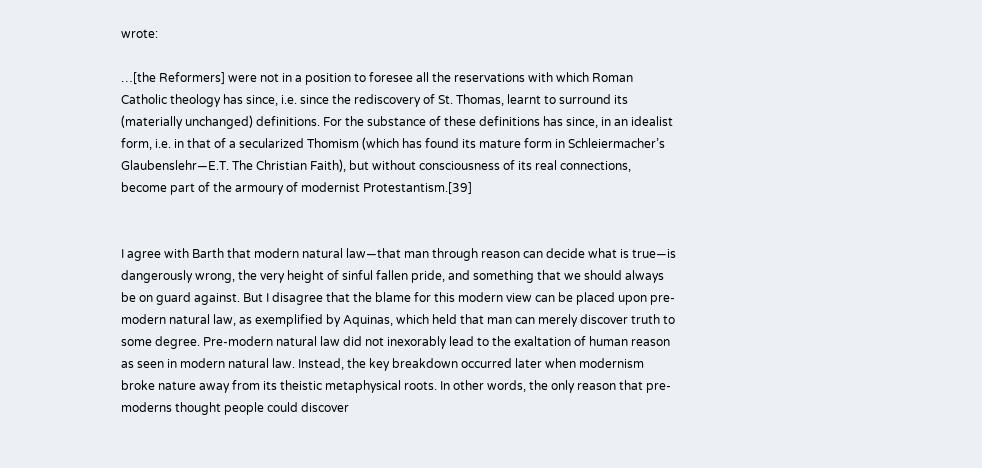wrote:

…[the Reformers] were not in a position to foresee all the reservations with which Roman Catholic theology has since, i.e. since the rediscovery of St. Thomas, learnt to surround its (materially unchanged) definitions. For the substance of these definitions has since, in an idealist form, i.e. in that of a secularized Thomism (which has found its mature form in Schleiermacher’s Glaubenslehr—E.T. The Christian Faith), but without consciousness of its real connections, become part of the armoury of modernist Protestantism.[39]


I agree with Barth that modern natural law—that man through reason can decide what is true—is dangerously wrong, the very height of sinful fallen pride, and something that we should always be on guard against. But I disagree that the blame for this modern view can be placed upon pre-modern natural law, as exemplified by Aquinas, which held that man can merely discover truth to some degree. Pre-modern natural law did not inexorably lead to the exaltation of human reason as seen in modern natural law. Instead, the key breakdown occurred later when modernism broke nature away from its theistic metaphysical roots. In other words, the only reason that pre-moderns thought people could discover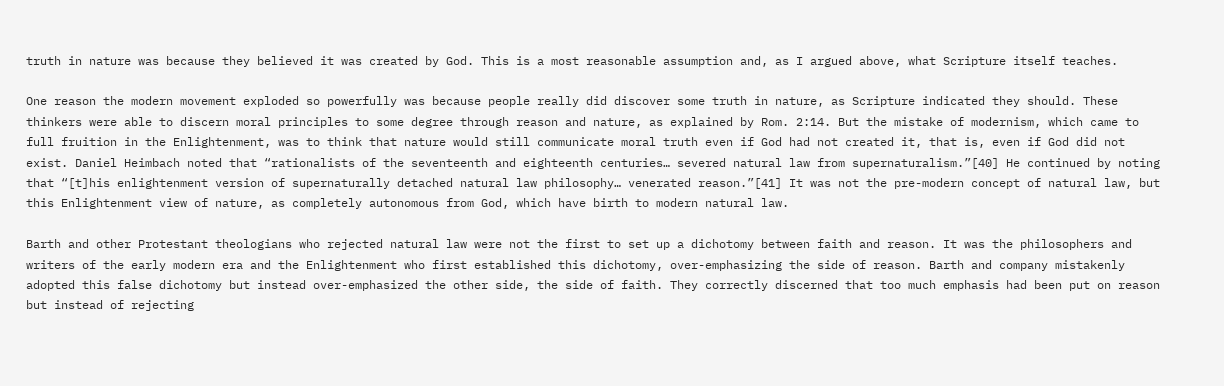truth in nature was because they believed it was created by God. This is a most reasonable assumption and, as I argued above, what Scripture itself teaches.

One reason the modern movement exploded so powerfully was because people really did discover some truth in nature, as Scripture indicated they should. These thinkers were able to discern moral principles to some degree through reason and nature, as explained by Rom. 2:14. But the mistake of modernism, which came to full fruition in the Enlightenment, was to think that nature would still communicate moral truth even if God had not created it, that is, even if God did not exist. Daniel Heimbach noted that “rationalists of the seventeenth and eighteenth centuries… severed natural law from supernaturalism.”[40] He continued by noting that “[t]his enlightenment version of supernaturally detached natural law philosophy… venerated reason.”[41] It was not the pre-modern concept of natural law, but this Enlightenment view of nature, as completely autonomous from God, which have birth to modern natural law.

Barth and other Protestant theologians who rejected natural law were not the first to set up a dichotomy between faith and reason. It was the philosophers and writers of the early modern era and the Enlightenment who first established this dichotomy, over-emphasizing the side of reason. Barth and company mistakenly adopted this false dichotomy but instead over-emphasized the other side, the side of faith. They correctly discerned that too much emphasis had been put on reason but instead of rejecting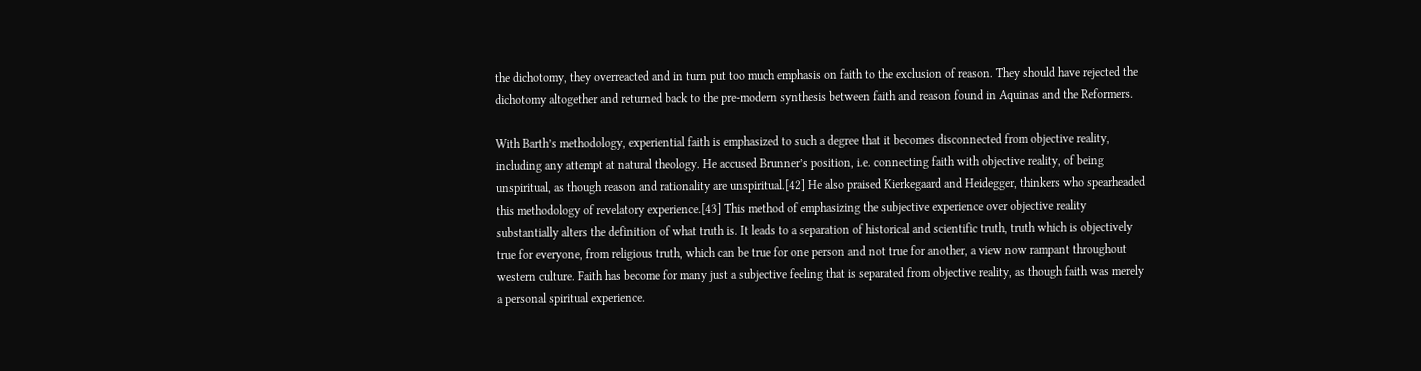the dichotomy, they overreacted and in turn put too much emphasis on faith to the exclusion of reason. They should have rejected the dichotomy altogether and returned back to the pre-modern synthesis between faith and reason found in Aquinas and the Reformers.

With Barth’s methodology, experiential faith is emphasized to such a degree that it becomes disconnected from objective reality, including any attempt at natural theology. He accused Brunner’s position, i.e. connecting faith with objective reality, of being unspiritual, as though reason and rationality are unspiritual.[42] He also praised Kierkegaard and Heidegger, thinkers who spearheaded this methodology of revelatory experience.[43] This method of emphasizing the subjective experience over objective reality substantially alters the definition of what truth is. It leads to a separation of historical and scientific truth, truth which is objectively true for everyone, from religious truth, which can be true for one person and not true for another, a view now rampant throughout western culture. Faith has become for many just a subjective feeling that is separated from objective reality, as though faith was merely a personal spiritual experience.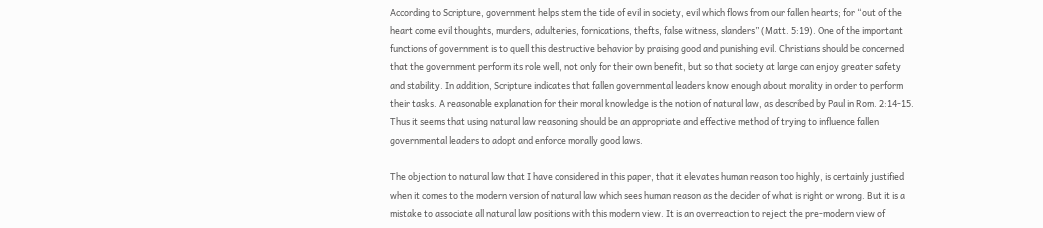According to Scripture, government helps stem the tide of evil in society, evil which flows from our fallen hearts; for “out of the heart come evil thoughts, murders, adulteries, fornications, thefts, false witness, slanders” (Matt. 5:19). One of the important functions of government is to quell this destructive behavior by praising good and punishing evil. Christians should be concerned that the government perform its role well, not only for their own benefit, but so that society at large can enjoy greater safety and stability. In addition, Scripture indicates that fallen governmental leaders know enough about morality in order to perform their tasks. A reasonable explanation for their moral knowledge is the notion of natural law, as described by Paul in Rom. 2:14-15. Thus it seems that using natural law reasoning should be an appropriate and effective method of trying to influence fallen governmental leaders to adopt and enforce morally good laws.

The objection to natural law that I have considered in this paper, that it elevates human reason too highly, is certainly justified when it comes to the modern version of natural law which sees human reason as the decider of what is right or wrong. But it is a mistake to associate all natural law positions with this modern view. It is an overreaction to reject the pre-modern view of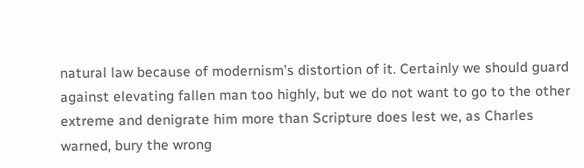natural law because of modernism’s distortion of it. Certainly we should guard against elevating fallen man too highly, but we do not want to go to the other extreme and denigrate him more than Scripture does lest we, as Charles warned, bury the wrong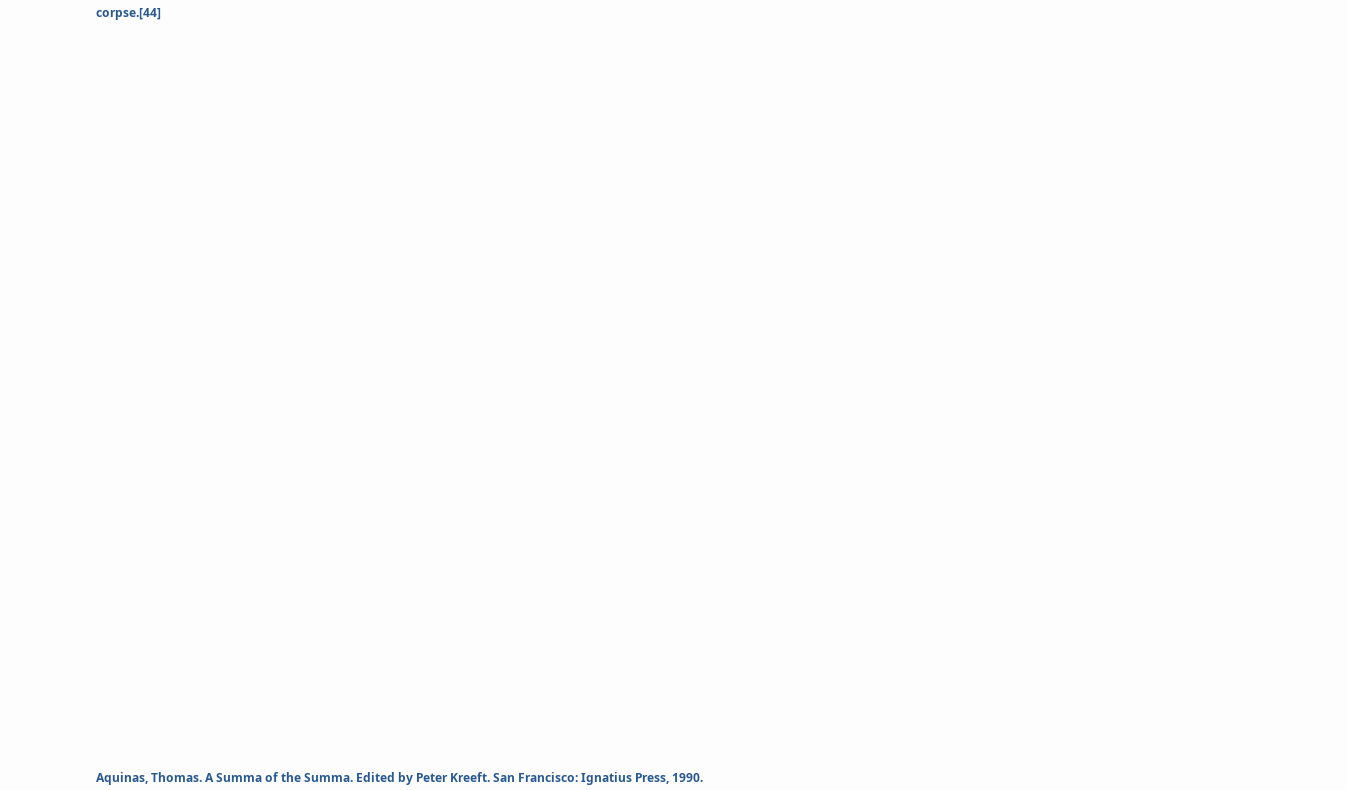corpse.[44]


















































Aquinas, Thomas. A Summa of the Summa. Edited by Peter Kreeft. San Francisco: Ignatius Press, 1990.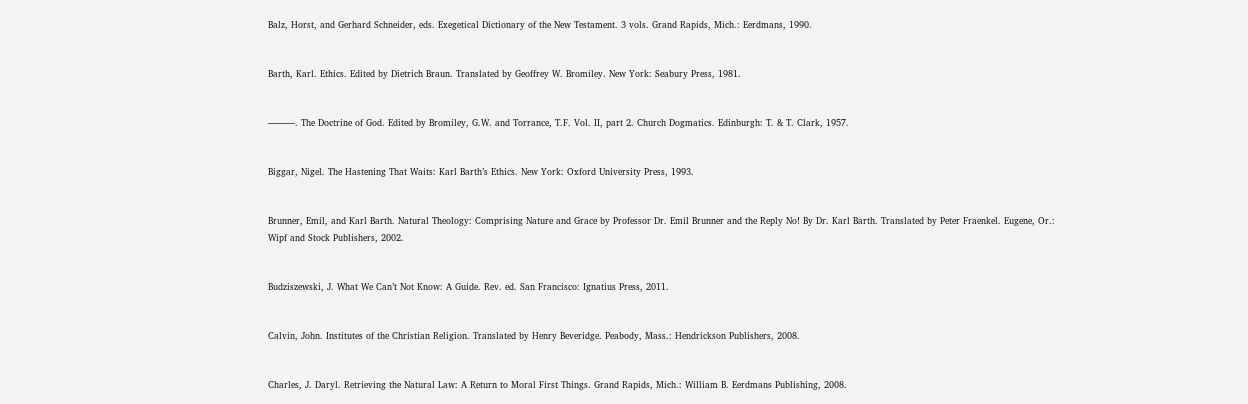Balz, Horst, and Gerhard Schneider, eds. Exegetical Dictionary of the New Testament. 3 vols. Grand Rapids, Mich.: Eerdmans, 1990.


Barth, Karl. Ethics. Edited by Dietrich Braun. Translated by Geoffrey W. Bromiley. New York: Seabury Press, 1981.


———. The Doctrine of God. Edited by Bromiley, G.W. and Torrance, T.F. Vol. II, part 2. Church Dogmatics. Edinburgh: T. & T. Clark, 1957.


Biggar, Nigel. The Hastening That Waits: Karl Barth’s Ethics. New York: Oxford University Press, 1993.


Brunner, Emil, and Karl Barth. Natural Theology: Comprising Nature and Grace by Professor Dr. Emil Brunner and the Reply No! By Dr. Karl Barth. Translated by Peter Fraenkel. Eugene, Or.: Wipf and Stock Publishers, 2002.


Budziszewski, J. What We Can’t Not Know: A Guide. Rev. ed. San Francisco: Ignatius Press, 2011.


Calvin, John. Institutes of the Christian Religion. Translated by Henry Beveridge. Peabody, Mass.: Hendrickson Publishers, 2008.


Charles, J. Daryl. Retrieving the Natural Law: A Return to Moral First Things. Grand Rapids, Mich.: William B. Eerdmans Publishing, 2008.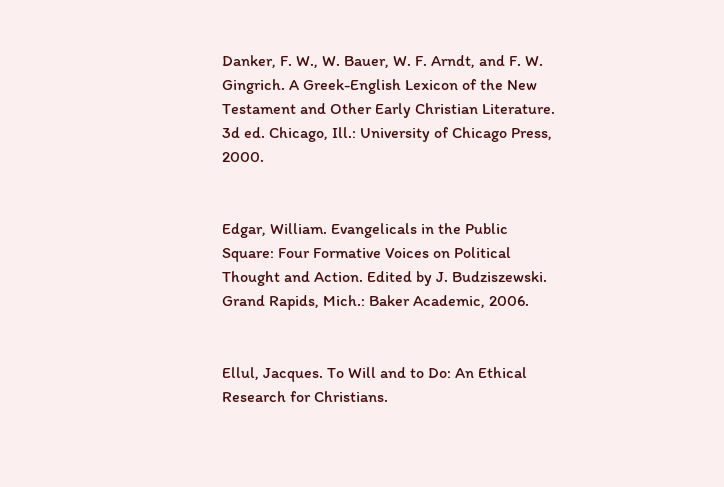Danker, F. W., W. Bauer, W. F. Arndt, and F. W. Gingrich. A Greek-English Lexicon of the New Testament and Other Early Christian Literature. 3d ed. Chicago, Ill.: University of Chicago Press, 2000.


Edgar, William. Evangelicals in the Public Square: Four Formative Voices on Political Thought and Action. Edited by J. Budziszewski. Grand Rapids, Mich.: Baker Academic, 2006.


Ellul, Jacques. To Will and to Do: An Ethical Research for Christians.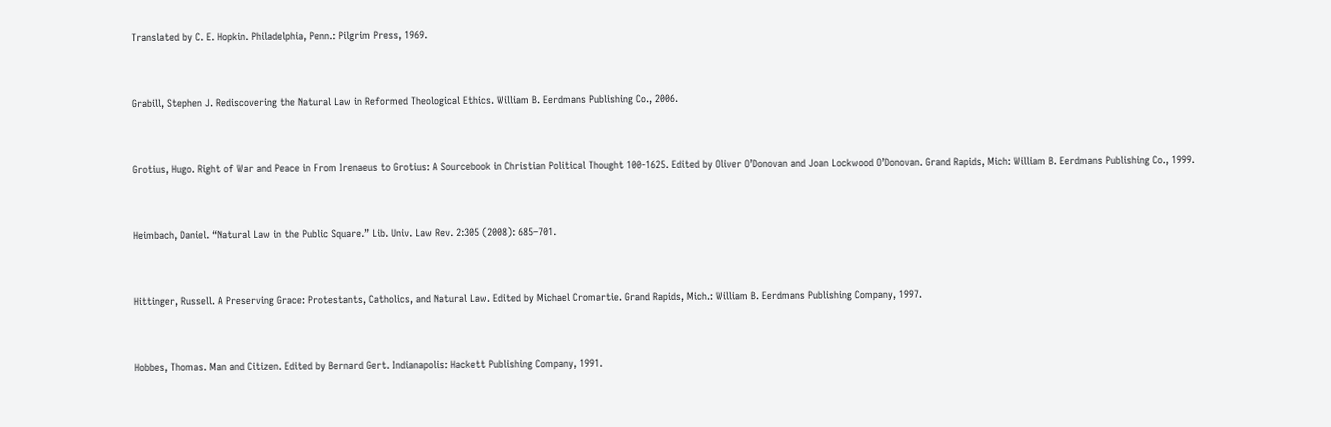Translated by C. E. Hopkin. Philadelphia, Penn.: Pilgrim Press, 1969.


Grabill, Stephen J. Rediscovering the Natural Law in Reformed Theological Ethics. William B. Eerdmans Publishing Co., 2006.


Grotius, Hugo. Right of War and Peace in From Irenaeus to Grotius: A Sourcebook in Christian Political Thought 100-1625. Edited by Oliver O’Donovan and Joan Lockwood O’Donovan. Grand Rapids, Mich: William B. Eerdmans Publishing Co., 1999.


Heimbach, Daniel. “Natural Law in the Public Square.” Lib. Univ. Law Rev. 2:305 (2008): 685–701.


Hittinger, Russell. A Preserving Grace: Protestants, Catholics, and Natural Law. Edited by Michael Cromartie. Grand Rapids, Mich.: William B. Eerdmans Publishing Company, 1997.


Hobbes, Thomas. Man and Citizen. Edited by Bernard Gert. Indianapolis: Hackett Publishing Company, 1991.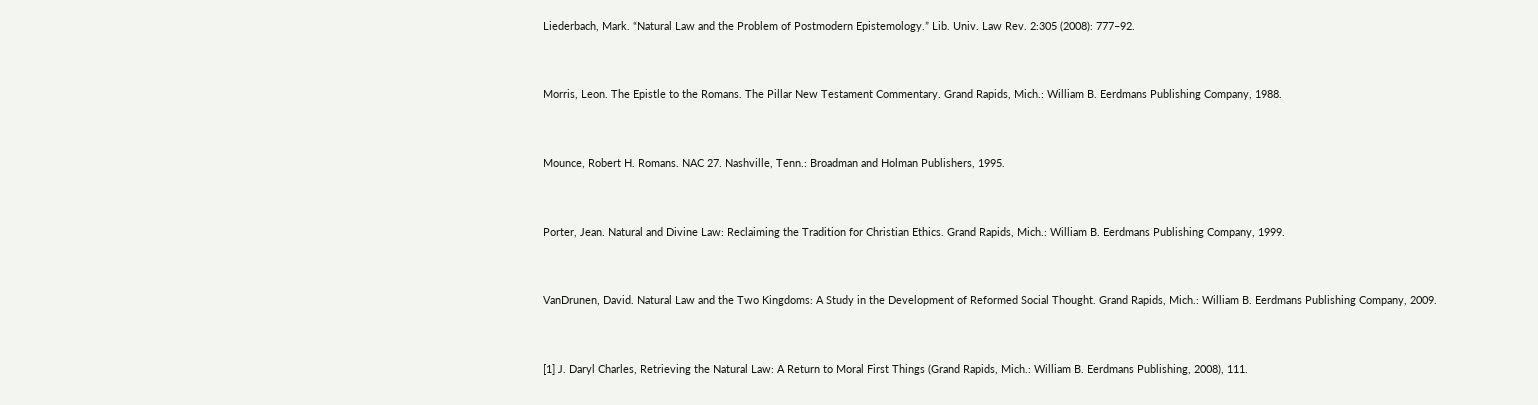Liederbach, Mark. “Natural Law and the Problem of Postmodern Epistemology.” Lib. Univ. Law Rev. 2:305 (2008): 777–92.


Morris, Leon. The Epistle to the Romans. The Pillar New Testament Commentary. Grand Rapids, Mich.: William B. Eerdmans Publishing Company, 1988.


Mounce, Robert H. Romans. NAC 27. Nashville, Tenn.: Broadman and Holman Publishers, 1995.


Porter, Jean. Natural and Divine Law: Reclaiming the Tradition for Christian Ethics. Grand Rapids, Mich.: William B. Eerdmans Publishing Company, 1999.


VanDrunen, David. Natural Law and the Two Kingdoms: A Study in the Development of Reformed Social Thought. Grand Rapids, Mich.: William B. Eerdmans Publishing Company, 2009.


[1] J. Daryl Charles, Retrieving the Natural Law: A Return to Moral First Things (Grand Rapids, Mich.: William B. Eerdmans Publishing, 2008), 111.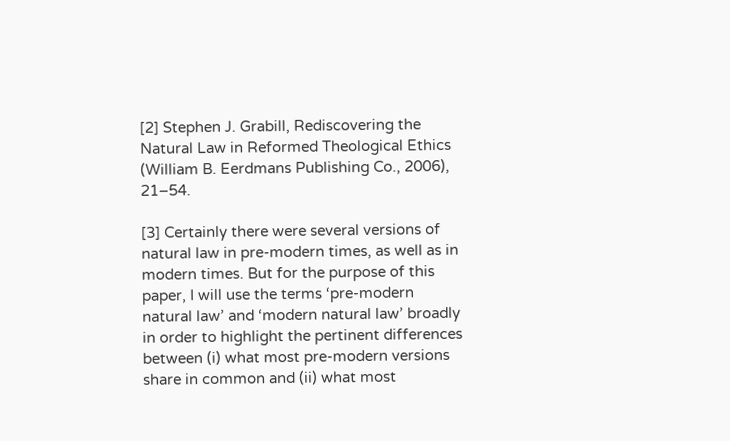[2] Stephen J. Grabill, Rediscovering the Natural Law in Reformed Theological Ethics (William B. Eerdmans Publishing Co., 2006), 21–54.

[3] Certainly there were several versions of natural law in pre-modern times, as well as in modern times. But for the purpose of this paper, I will use the terms ‘pre-modern natural law’ and ‘modern natural law’ broadly in order to highlight the pertinent differences between (i) what most pre-modern versions share in common and (ii) what most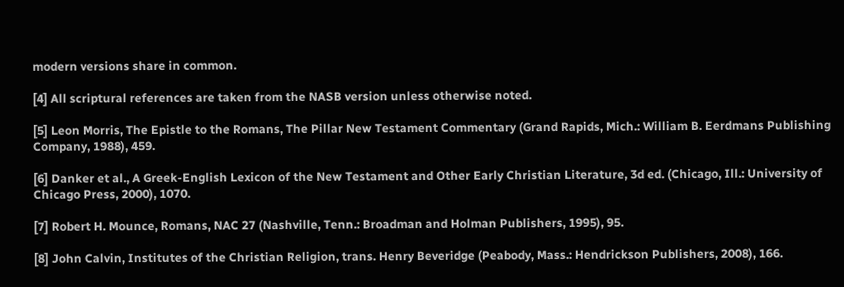modern versions share in common.

[4] All scriptural references are taken from the NASB version unless otherwise noted.

[5] Leon Morris, The Epistle to the Romans, The Pillar New Testament Commentary (Grand Rapids, Mich.: William B. Eerdmans Publishing Company, 1988), 459.

[6] Danker et al., A Greek-English Lexicon of the New Testament and Other Early Christian Literature, 3d ed. (Chicago, Ill.: University of Chicago Press, 2000), 1070.

[7] Robert H. Mounce, Romans, NAC 27 (Nashville, Tenn.: Broadman and Holman Publishers, 1995), 95.

[8] John Calvin, Institutes of the Christian Religion, trans. Henry Beveridge (Peabody, Mass.: Hendrickson Publishers, 2008), 166.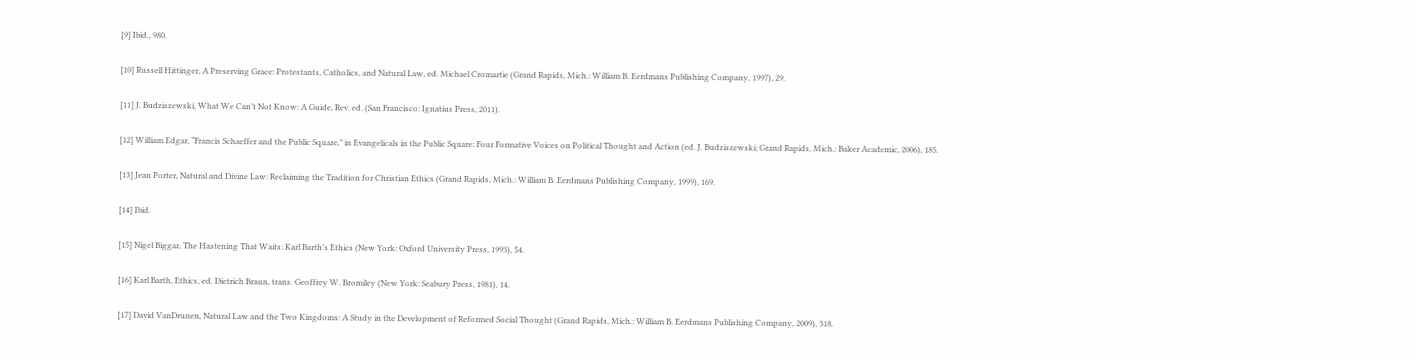[9] Ibid., 980.

[10] Russell Hittinger, A Preserving Grace: Protestants, Catholics, and Natural Law, ed. Michael Cromartie (Grand Rapids, Mich.: William B. Eerdmans Publishing Company, 1997), 29.

[11] J. Budziszewski, What We Can’t Not Know: A Guide, Rev. ed. (San Francisco: Ignatius Press, 2011).

[12] William Edgar, “Francis Schaeffer and the Public Square,” in Evangelicals in the Public Square: Four Formative Voices on Political Thought and Action (ed. J. Budziszewski; Grand Rapids, Mich.: Baker Academic, 2006), 185.

[13] Jean Porter, Natural and Divine Law: Reclaiming the Tradition for Christian Ethics (Grand Rapids, Mich.: William B. Eerdmans Publishing Company, 1999), 169.

[14] Ibid.

[15] Nigel Biggar, The Hastening That Waits: Karl Barth’s Ethics (New York: Oxford University Press, 1993), 54.

[16] Karl Barth, Ethics, ed. Dietrich Braun, trans. Geoffrey W. Bromiley (New York: Seabury Press, 1981), 14.

[17] David VanDrunen, Natural Law and the Two Kingdoms: A Study in the Development of Reformed Social Thought (Grand Rapids, Mich.: William B. Eerdmans Publishing Company, 2009), 318.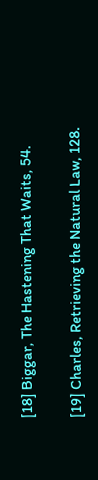[18] Biggar, The Hastening That Waits, 54.

[19] Charles, Retrieving the Natural Law, 128.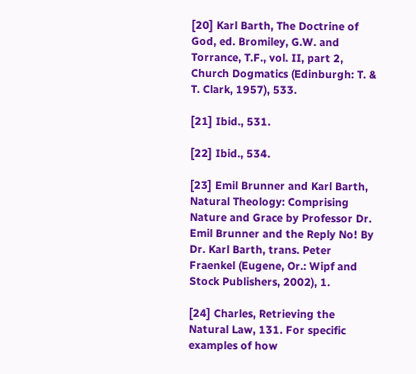[20] Karl Barth, The Doctrine of God, ed. Bromiley, G.W. and Torrance, T.F., vol. II, part 2, Church Dogmatics (Edinburgh: T. & T. Clark, 1957), 533.

[21] Ibid., 531.

[22] Ibid., 534.

[23] Emil Brunner and Karl Barth, Natural Theology: Comprising Nature and Grace by Professor Dr. Emil Brunner and the Reply No! By Dr. Karl Barth, trans. Peter Fraenkel (Eugene, Or.: Wipf and Stock Publishers, 2002), 1.

[24] Charles, Retrieving the Natural Law, 131. For specific examples of how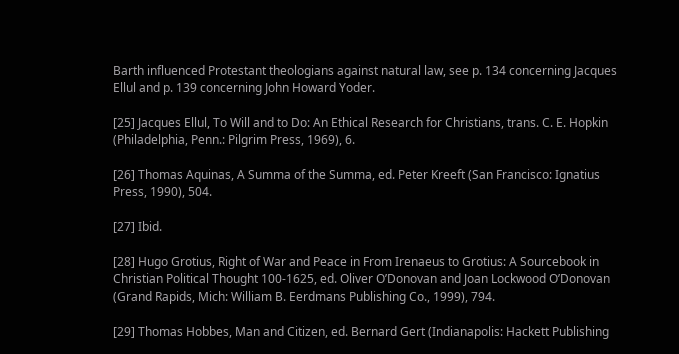Barth influenced Protestant theologians against natural law, see p. 134 concerning Jacques Ellul and p. 139 concerning John Howard Yoder.

[25] Jacques Ellul, To Will and to Do: An Ethical Research for Christians, trans. C. E. Hopkin (Philadelphia, Penn.: Pilgrim Press, 1969), 6.

[26] Thomas Aquinas, A Summa of the Summa, ed. Peter Kreeft (San Francisco: Ignatius Press, 1990), 504.

[27] Ibid.

[28] Hugo Grotius, Right of War and Peace in From Irenaeus to Grotius: A Sourcebook in Christian Political Thought 100-1625, ed. Oliver O’Donovan and Joan Lockwood O’Donovan (Grand Rapids, Mich: William B. Eerdmans Publishing Co., 1999), 794.

[29] Thomas Hobbes, Man and Citizen, ed. Bernard Gert (Indianapolis: Hackett Publishing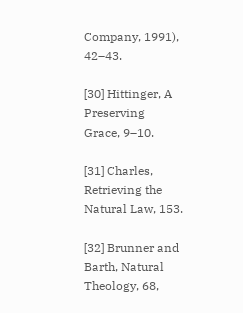Company, 1991), 42–43.

[30] Hittinger, A Preserving Grace, 9–10.

[31] Charles, Retrieving the Natural Law, 153.

[32] Brunner and Barth, Natural Theology, 68,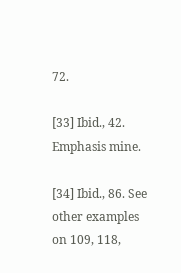72.

[33] Ibid., 42. Emphasis mine.

[34] Ibid., 86. See other examples on 109, 118,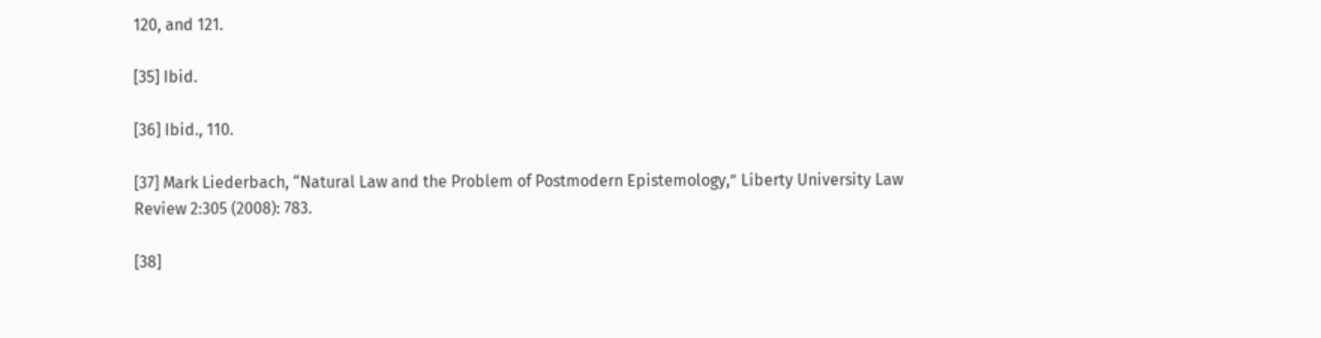120, and 121.

[35] Ibid.

[36] Ibid., 110.

[37] Mark Liederbach, “Natural Law and the Problem of Postmodern Epistemology,” Liberty University Law Review 2:305 (2008): 783.

[38]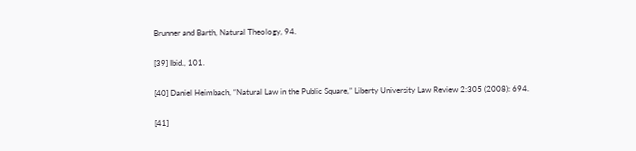Brunner and Barth, Natural Theology, 94.

[39] Ibid., 101.

[40] Daniel Heimbach, “Natural Law in the Public Square,” Liberty University Law Review 2:305 (2008): 694.

[41]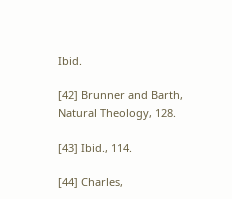Ibid.

[42] Brunner and Barth, Natural Theology, 128.

[43] Ibid., 114.

[44] Charles,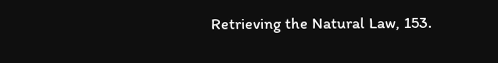Retrieving the Natural Law, 153.